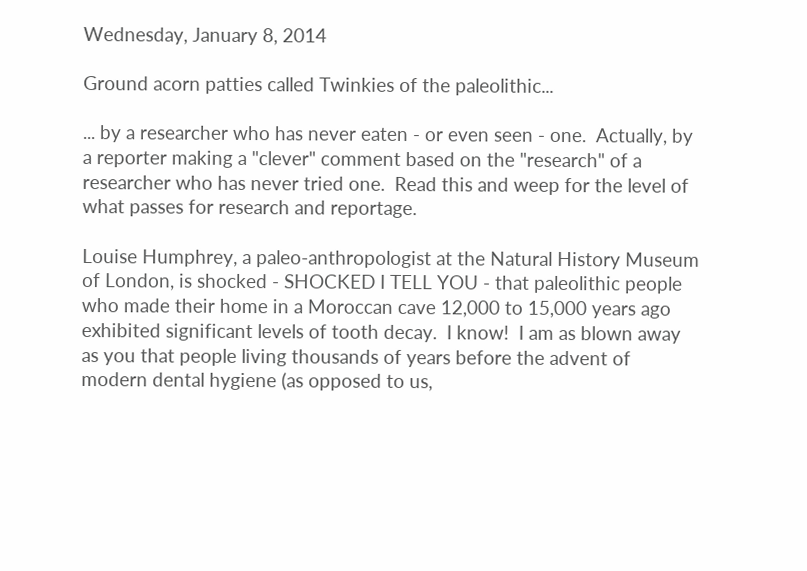Wednesday, January 8, 2014

Ground acorn patties called Twinkies of the paleolithic...

... by a researcher who has never eaten - or even seen - one.  Actually, by a reporter making a "clever" comment based on the "research" of a researcher who has never tried one.  Read this and weep for the level of what passes for research and reportage.

Louise Humphrey, a paleo-anthropologist at the Natural History Museum of London, is shocked - SHOCKED I TELL YOU - that paleolithic people who made their home in a Moroccan cave 12,000 to 15,000 years ago exhibited significant levels of tooth decay.  I know!  I am as blown away as you that people living thousands of years before the advent of modern dental hygiene (as opposed to us,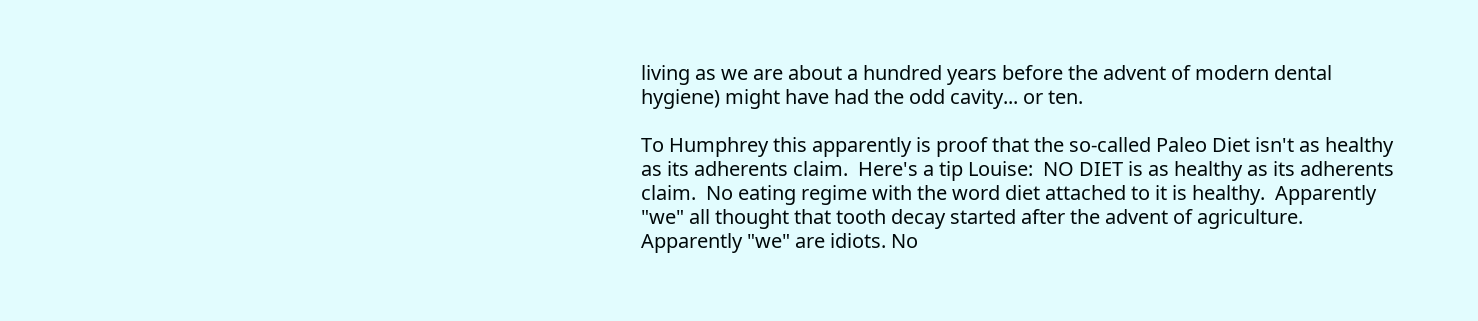living as we are about a hundred years before the advent of modern dental hygiene) might have had the odd cavity... or ten.

To Humphrey this apparently is proof that the so-called Paleo Diet isn't as healthy as its adherents claim.  Here's a tip Louise:  NO DIET is as healthy as its adherents claim.  No eating regime with the word diet attached to it is healthy.  Apparently "we" all thought that tooth decay started after the advent of agriculture. Apparently "we" are idiots. No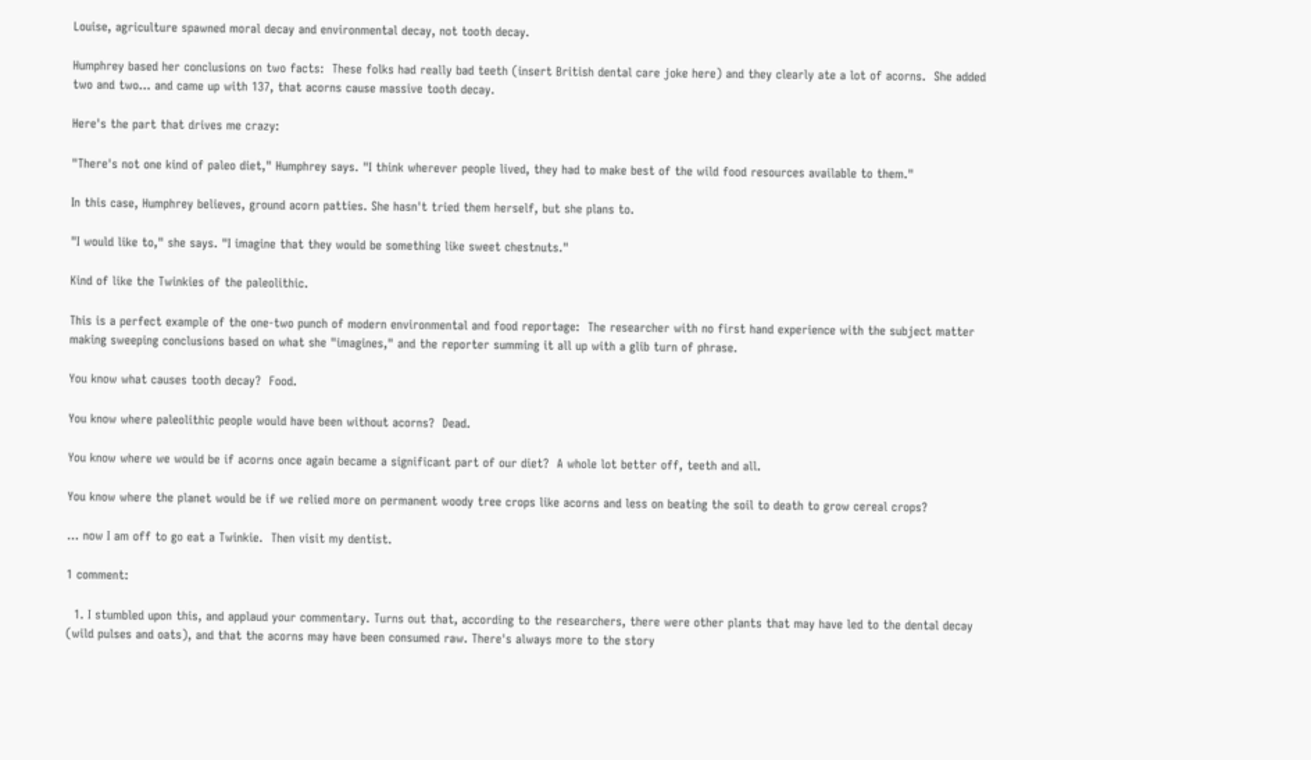Louise, agriculture spawned moral decay and environmental decay, not tooth decay.

Humphrey based her conclusions on two facts:  These folks had really bad teeth (insert British dental care joke here) and they clearly ate a lot of acorns.  She added two and two... and came up with 137, that acorns cause massive tooth decay.

Here's the part that drives me crazy:

"There's not one kind of paleo diet," Humphrey says. "I think wherever people lived, they had to make best of the wild food resources available to them."

In this case, Humphrey believes, ground acorn patties. She hasn't tried them herself, but she plans to.

"I would like to," she says. "I imagine that they would be something like sweet chestnuts."

Kind of like the Twinkies of the paleolithic.

This is a perfect example of the one-two punch of modern environmental and food reportage:  The researcher with no first hand experience with the subject matter making sweeping conclusions based on what she "imagines," and the reporter summing it all up with a glib turn of phrase.

You know what causes tooth decay?  Food.

You know where paleolithic people would have been without acorns?  Dead.

You know where we would be if acorns once again became a significant part of our diet?  A whole lot better off, teeth and all.

You know where the planet would be if we relied more on permanent woody tree crops like acorns and less on beating the soil to death to grow cereal crops?

... now I am off to go eat a Twinkie.  Then visit my dentist.

1 comment:

  1. I stumbled upon this, and applaud your commentary. Turns out that, according to the researchers, there were other plants that may have led to the dental decay (wild pulses and oats), and that the acorns may have been consumed raw. There's always more to the story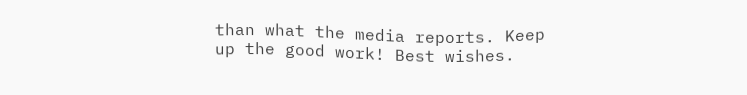than what the media reports. Keep up the good work! Best wishes.